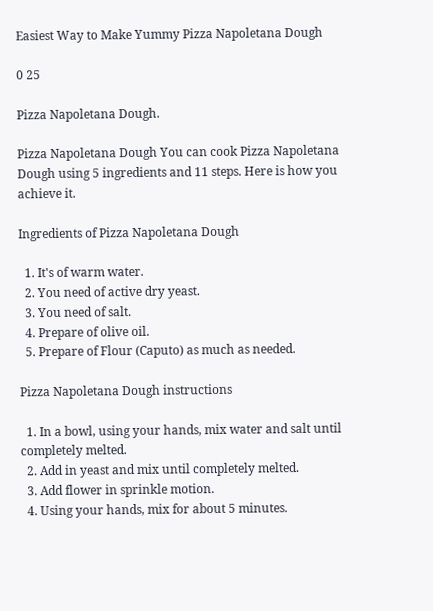Easiest Way to Make Yummy Pizza Napoletana Dough

0 25

Pizza Napoletana Dough.

Pizza Napoletana Dough You can cook Pizza Napoletana Dough using 5 ingredients and 11 steps. Here is how you achieve it.

Ingredients of Pizza Napoletana Dough

  1. It's of warm water.
  2. You need of active dry yeast.
  3. You need of salt.
  4. Prepare of olive oil.
  5. Prepare of Flour (Caputo) as much as needed.

Pizza Napoletana Dough instructions

  1. In a bowl, using your hands, mix water and salt until completely melted.
  2. Add in yeast and mix until completely melted.
  3. Add flower in sprinkle motion.
  4. Using your hands, mix for about 5 minutes.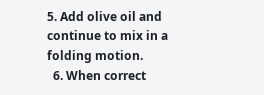5. Add olive oil and continue to mix in a folding motion.
  6. When correct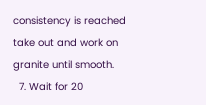consistency is reached take out and work on granite until smooth.
  7. Wait for 20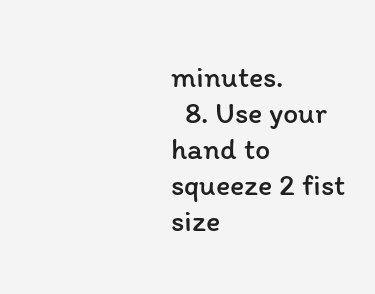minutes.
  8. Use your hand to squeeze 2 fist size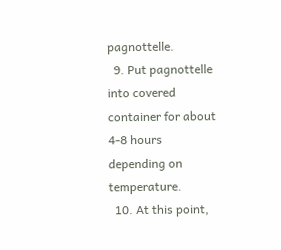pagnottelle.
  9. Put pagnottelle into covered container for about 4-8 hours depending on temperature.
  10. At this point,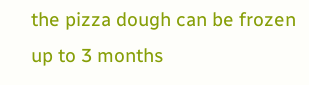the pizza dough can be frozen up to 3 months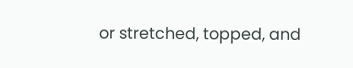or stretched, topped, and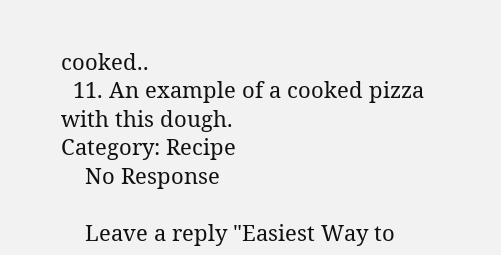cooked..
  11. An example of a cooked pizza with this dough.
Category: Recipe
    No Response

    Leave a reply "Easiest Way to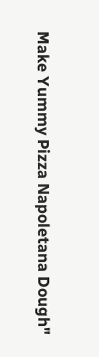Make Yummy Pizza Napoletana Dough"